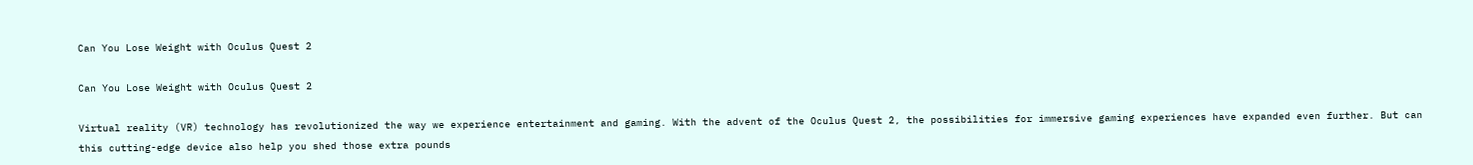Can You Lose Weight with Oculus Quest 2

Can You Lose Weight with Oculus Quest 2

Virtual reality (VR) technology has revolutionized the way we experience entertainment and gaming. With the advent of the Oculus Quest 2, the possibilities for immersive gaming experiences have expanded even further. But can this cutting-edge device also help you shed those extra pounds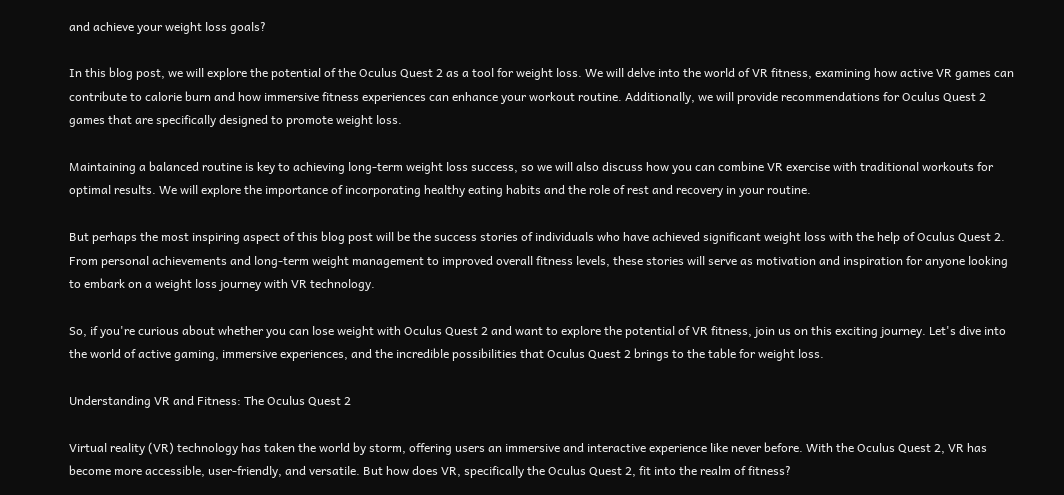and achieve your weight loss goals?

In this blog post, we will explore the potential of the Oculus Quest 2 as a tool for weight loss. We will delve into the world of VR fitness, examining how active VR games can contribute to calorie burn and how immersive fitness experiences can enhance your workout routine. Additionally, we will provide recommendations for Oculus Quest 2 games that are specifically designed to promote weight loss.

Maintaining a balanced routine is key to achieving long-term weight loss success, so we will also discuss how you can combine VR exercise with traditional workouts for optimal results. We will explore the importance of incorporating healthy eating habits and the role of rest and recovery in your routine.

But perhaps the most inspiring aspect of this blog post will be the success stories of individuals who have achieved significant weight loss with the help of Oculus Quest 2. From personal achievements and long-term weight management to improved overall fitness levels, these stories will serve as motivation and inspiration for anyone looking to embark on a weight loss journey with VR technology.

So, if you're curious about whether you can lose weight with Oculus Quest 2 and want to explore the potential of VR fitness, join us on this exciting journey. Let's dive into the world of active gaming, immersive experiences, and the incredible possibilities that Oculus Quest 2 brings to the table for weight loss.

Understanding VR and Fitness: The Oculus Quest 2

Virtual reality (VR) technology has taken the world by storm, offering users an immersive and interactive experience like never before. With the Oculus Quest 2, VR has become more accessible, user-friendly, and versatile. But how does VR, specifically the Oculus Quest 2, fit into the realm of fitness?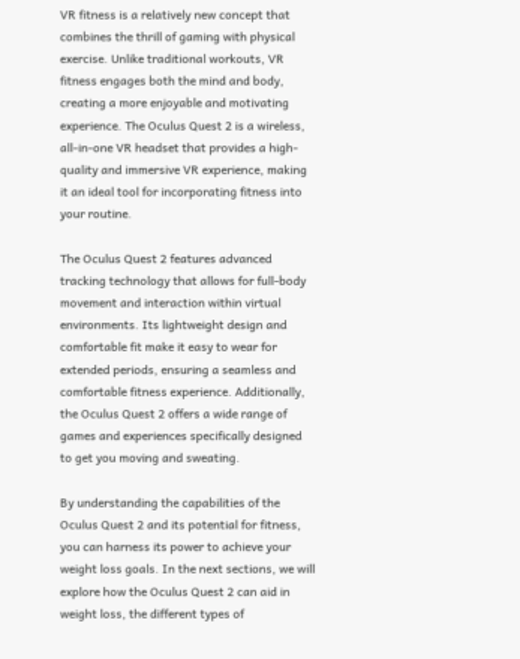VR fitness is a relatively new concept that combines the thrill of gaming with physical exercise. Unlike traditional workouts, VR fitness engages both the mind and body, creating a more enjoyable and motivating experience. The Oculus Quest 2 is a wireless, all-in-one VR headset that provides a high-quality and immersive VR experience, making it an ideal tool for incorporating fitness into your routine.

The Oculus Quest 2 features advanced tracking technology that allows for full-body movement and interaction within virtual environments. Its lightweight design and comfortable fit make it easy to wear for extended periods, ensuring a seamless and comfortable fitness experience. Additionally, the Oculus Quest 2 offers a wide range of games and experiences specifically designed to get you moving and sweating.

By understanding the capabilities of the Oculus Quest 2 and its potential for fitness, you can harness its power to achieve your weight loss goals. In the next sections, we will explore how the Oculus Quest 2 can aid in weight loss, the different types of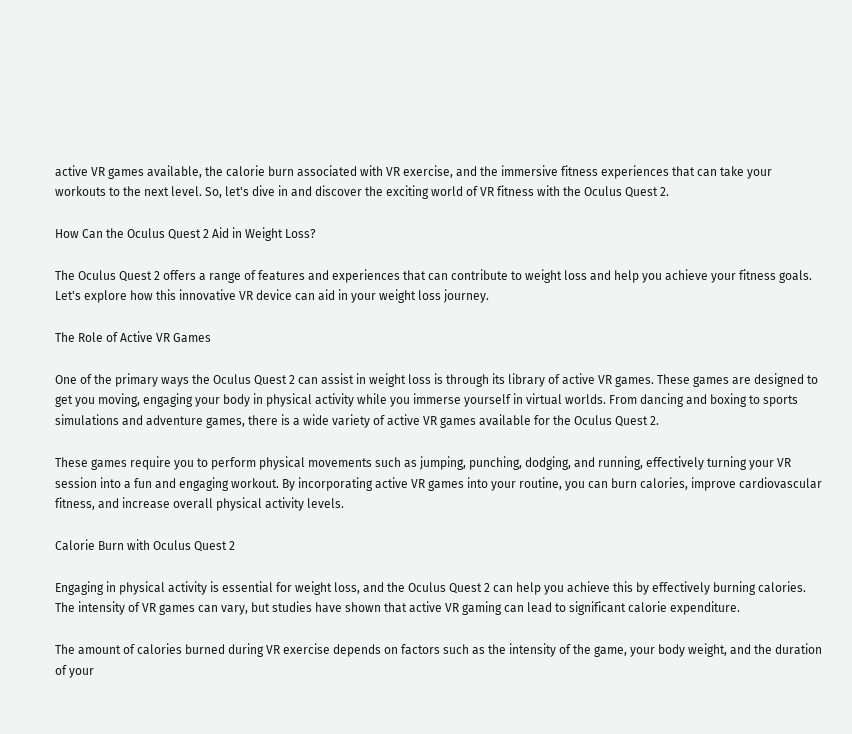active VR games available, the calorie burn associated with VR exercise, and the immersive fitness experiences that can take your workouts to the next level. So, let's dive in and discover the exciting world of VR fitness with the Oculus Quest 2.

How Can the Oculus Quest 2 Aid in Weight Loss?

The Oculus Quest 2 offers a range of features and experiences that can contribute to weight loss and help you achieve your fitness goals. Let's explore how this innovative VR device can aid in your weight loss journey.

The Role of Active VR Games

One of the primary ways the Oculus Quest 2 can assist in weight loss is through its library of active VR games. These games are designed to get you moving, engaging your body in physical activity while you immerse yourself in virtual worlds. From dancing and boxing to sports simulations and adventure games, there is a wide variety of active VR games available for the Oculus Quest 2.

These games require you to perform physical movements such as jumping, punching, dodging, and running, effectively turning your VR session into a fun and engaging workout. By incorporating active VR games into your routine, you can burn calories, improve cardiovascular fitness, and increase overall physical activity levels.

Calorie Burn with Oculus Quest 2

Engaging in physical activity is essential for weight loss, and the Oculus Quest 2 can help you achieve this by effectively burning calories. The intensity of VR games can vary, but studies have shown that active VR gaming can lead to significant calorie expenditure.

The amount of calories burned during VR exercise depends on factors such as the intensity of the game, your body weight, and the duration of your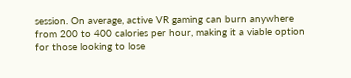session. On average, active VR gaming can burn anywhere from 200 to 400 calories per hour, making it a viable option for those looking to lose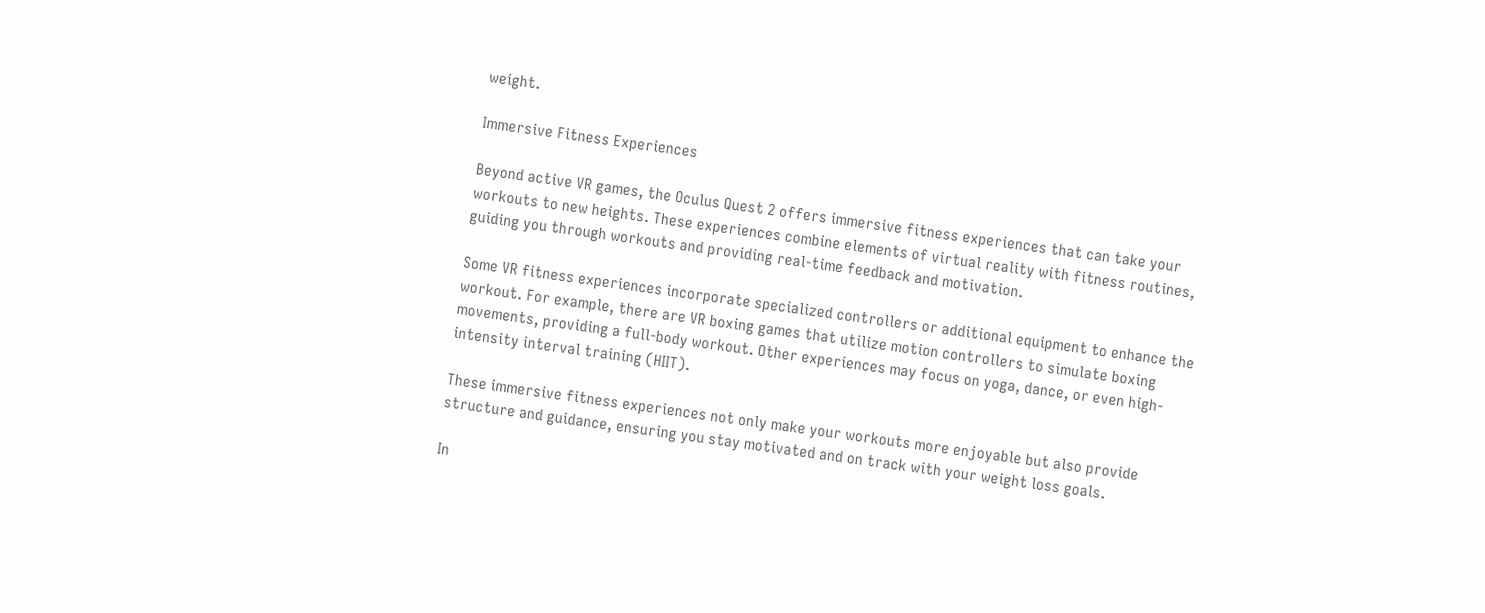weight.

Immersive Fitness Experiences

Beyond active VR games, the Oculus Quest 2 offers immersive fitness experiences that can take your workouts to new heights. These experiences combine elements of virtual reality with fitness routines, guiding you through workouts and providing real-time feedback and motivation.

Some VR fitness experiences incorporate specialized controllers or additional equipment to enhance the workout. For example, there are VR boxing games that utilize motion controllers to simulate boxing movements, providing a full-body workout. Other experiences may focus on yoga, dance, or even high-intensity interval training (HIIT).

These immersive fitness experiences not only make your workouts more enjoyable but also provide structure and guidance, ensuring you stay motivated and on track with your weight loss goals.

In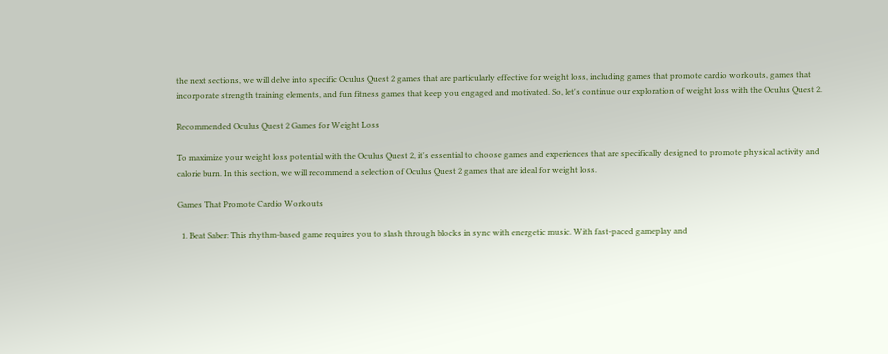the next sections, we will delve into specific Oculus Quest 2 games that are particularly effective for weight loss, including games that promote cardio workouts, games that incorporate strength training elements, and fun fitness games that keep you engaged and motivated. So, let's continue our exploration of weight loss with the Oculus Quest 2.

Recommended Oculus Quest 2 Games for Weight Loss

To maximize your weight loss potential with the Oculus Quest 2, it's essential to choose games and experiences that are specifically designed to promote physical activity and calorie burn. In this section, we will recommend a selection of Oculus Quest 2 games that are ideal for weight loss.

Games That Promote Cardio Workouts

  1. Beat Saber: This rhythm-based game requires you to slash through blocks in sync with energetic music. With fast-paced gameplay and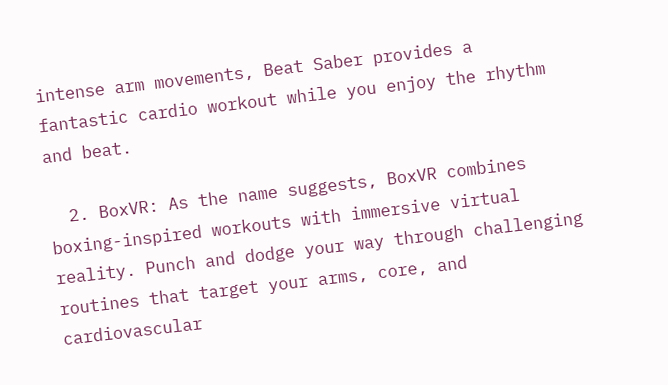intense arm movements, Beat Saber provides a fantastic cardio workout while you enjoy the rhythm and beat.

  2. BoxVR: As the name suggests, BoxVR combines boxing-inspired workouts with immersive virtual reality. Punch and dodge your way through challenging routines that target your arms, core, and cardiovascular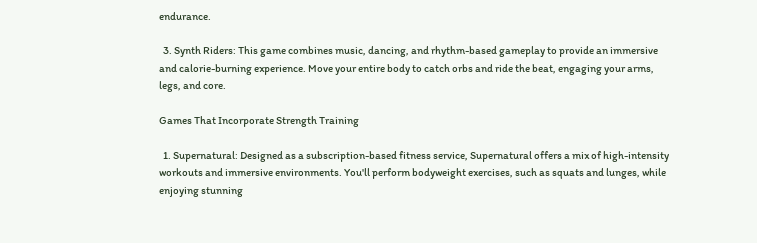endurance.

  3. Synth Riders: This game combines music, dancing, and rhythm-based gameplay to provide an immersive and calorie-burning experience. Move your entire body to catch orbs and ride the beat, engaging your arms, legs, and core.

Games That Incorporate Strength Training

  1. Supernatural: Designed as a subscription-based fitness service, Supernatural offers a mix of high-intensity workouts and immersive environments. You'll perform bodyweight exercises, such as squats and lunges, while enjoying stunning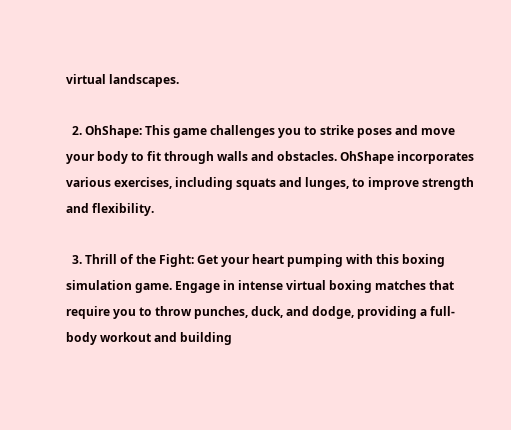virtual landscapes.

  2. OhShape: This game challenges you to strike poses and move your body to fit through walls and obstacles. OhShape incorporates various exercises, including squats and lunges, to improve strength and flexibility.

  3. Thrill of the Fight: Get your heart pumping with this boxing simulation game. Engage in intense virtual boxing matches that require you to throw punches, duck, and dodge, providing a full-body workout and building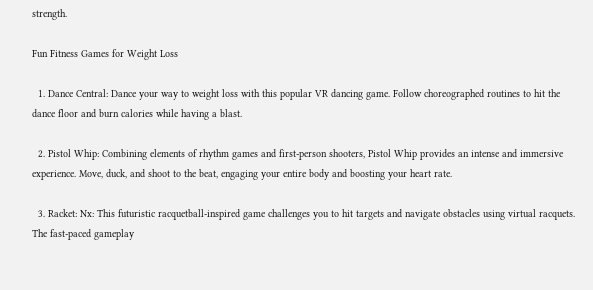strength.

Fun Fitness Games for Weight Loss

  1. Dance Central: Dance your way to weight loss with this popular VR dancing game. Follow choreographed routines to hit the dance floor and burn calories while having a blast.

  2. Pistol Whip: Combining elements of rhythm games and first-person shooters, Pistol Whip provides an intense and immersive experience. Move, duck, and shoot to the beat, engaging your entire body and boosting your heart rate.

  3. Racket: Nx: This futuristic racquetball-inspired game challenges you to hit targets and navigate obstacles using virtual racquets. The fast-paced gameplay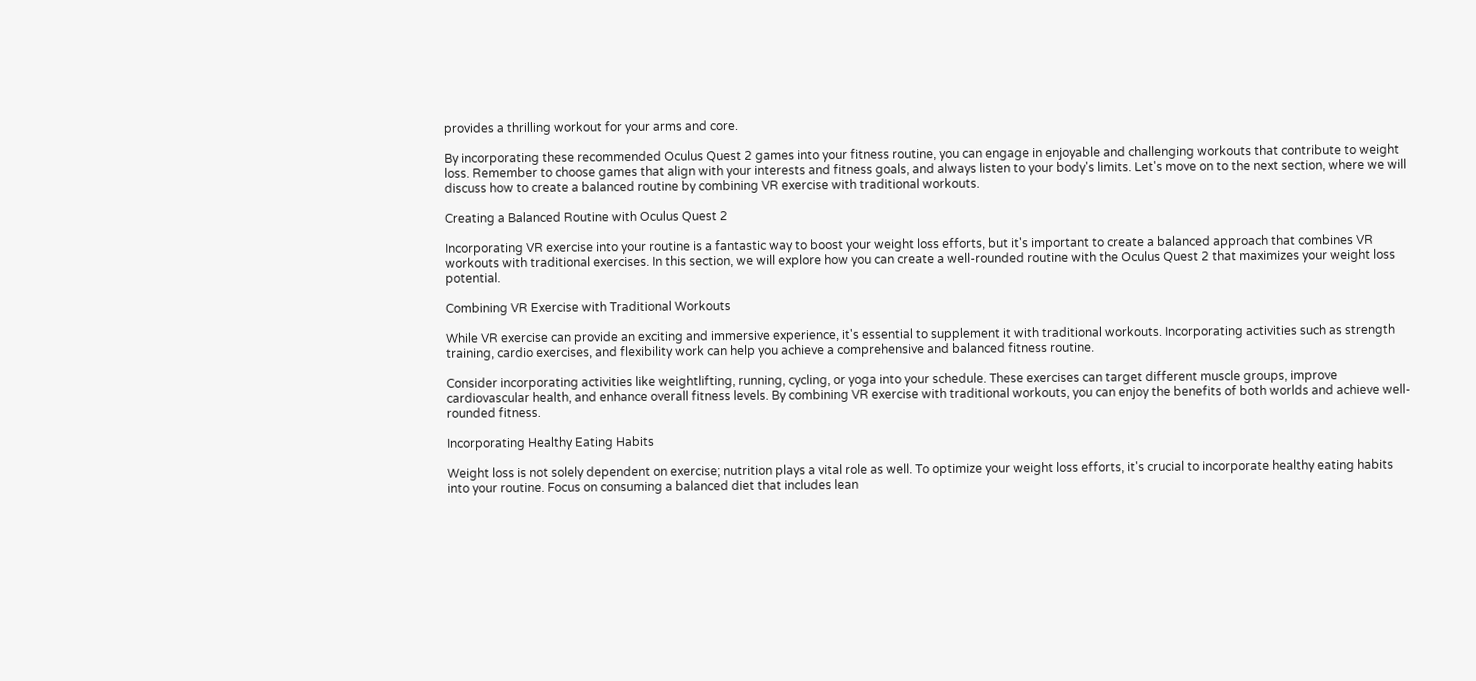provides a thrilling workout for your arms and core.

By incorporating these recommended Oculus Quest 2 games into your fitness routine, you can engage in enjoyable and challenging workouts that contribute to weight loss. Remember to choose games that align with your interests and fitness goals, and always listen to your body's limits. Let's move on to the next section, where we will discuss how to create a balanced routine by combining VR exercise with traditional workouts.

Creating a Balanced Routine with Oculus Quest 2

Incorporating VR exercise into your routine is a fantastic way to boost your weight loss efforts, but it's important to create a balanced approach that combines VR workouts with traditional exercises. In this section, we will explore how you can create a well-rounded routine with the Oculus Quest 2 that maximizes your weight loss potential.

Combining VR Exercise with Traditional Workouts

While VR exercise can provide an exciting and immersive experience, it's essential to supplement it with traditional workouts. Incorporating activities such as strength training, cardio exercises, and flexibility work can help you achieve a comprehensive and balanced fitness routine.

Consider incorporating activities like weightlifting, running, cycling, or yoga into your schedule. These exercises can target different muscle groups, improve cardiovascular health, and enhance overall fitness levels. By combining VR exercise with traditional workouts, you can enjoy the benefits of both worlds and achieve well-rounded fitness.

Incorporating Healthy Eating Habits

Weight loss is not solely dependent on exercise; nutrition plays a vital role as well. To optimize your weight loss efforts, it's crucial to incorporate healthy eating habits into your routine. Focus on consuming a balanced diet that includes lean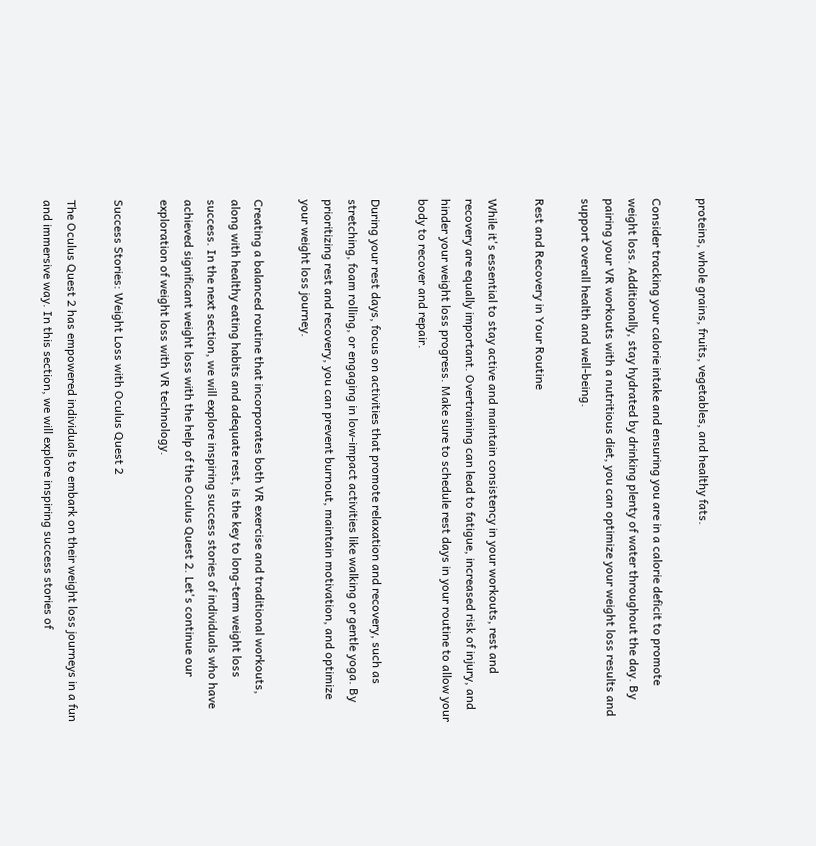proteins, whole grains, fruits, vegetables, and healthy fats.

Consider tracking your calorie intake and ensuring you are in a calorie deficit to promote weight loss. Additionally, stay hydrated by drinking plenty of water throughout the day. By pairing your VR workouts with a nutritious diet, you can optimize your weight loss results and support overall health and well-being.

Rest and Recovery in Your Routine

While it's essential to stay active and maintain consistency in your workouts, rest and recovery are equally important. Overtraining can lead to fatigue, increased risk of injury, and hinder your weight loss progress. Make sure to schedule rest days in your routine to allow your body to recover and repair.

During your rest days, focus on activities that promote relaxation and recovery, such as stretching, foam rolling, or engaging in low-impact activities like walking or gentle yoga. By prioritizing rest and recovery, you can prevent burnout, maintain motivation, and optimize your weight loss journey.

Creating a balanced routine that incorporates both VR exercise and traditional workouts, along with healthy eating habits and adequate rest, is the key to long-term weight loss success. In the next section, we will explore inspiring success stories of individuals who have achieved significant weight loss with the help of the Oculus Quest 2. Let's continue our exploration of weight loss with VR technology.

Success Stories: Weight Loss with Oculus Quest 2

The Oculus Quest 2 has empowered individuals to embark on their weight loss journeys in a fun and immersive way. In this section, we will explore inspiring success stories of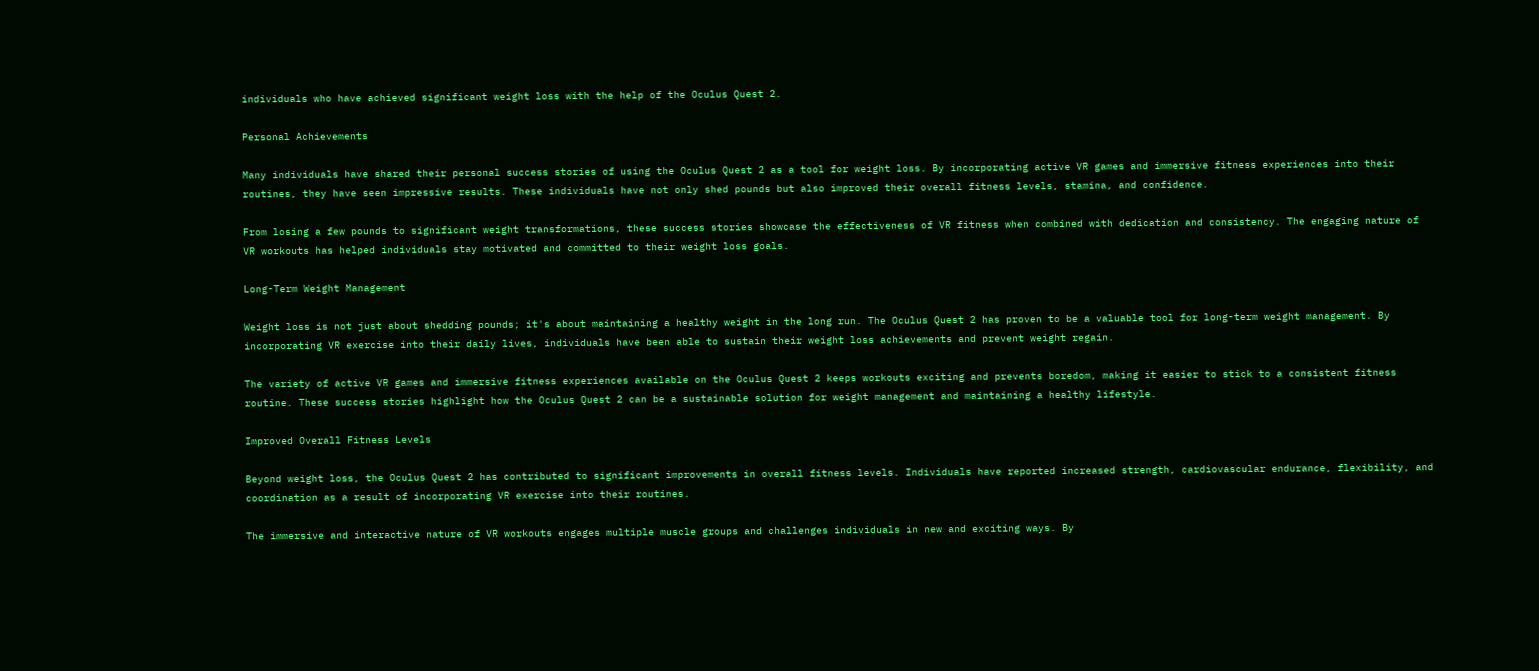individuals who have achieved significant weight loss with the help of the Oculus Quest 2.

Personal Achievements

Many individuals have shared their personal success stories of using the Oculus Quest 2 as a tool for weight loss. By incorporating active VR games and immersive fitness experiences into their routines, they have seen impressive results. These individuals have not only shed pounds but also improved their overall fitness levels, stamina, and confidence.

From losing a few pounds to significant weight transformations, these success stories showcase the effectiveness of VR fitness when combined with dedication and consistency. The engaging nature of VR workouts has helped individuals stay motivated and committed to their weight loss goals.

Long-Term Weight Management

Weight loss is not just about shedding pounds; it's about maintaining a healthy weight in the long run. The Oculus Quest 2 has proven to be a valuable tool for long-term weight management. By incorporating VR exercise into their daily lives, individuals have been able to sustain their weight loss achievements and prevent weight regain.

The variety of active VR games and immersive fitness experiences available on the Oculus Quest 2 keeps workouts exciting and prevents boredom, making it easier to stick to a consistent fitness routine. These success stories highlight how the Oculus Quest 2 can be a sustainable solution for weight management and maintaining a healthy lifestyle.

Improved Overall Fitness Levels

Beyond weight loss, the Oculus Quest 2 has contributed to significant improvements in overall fitness levels. Individuals have reported increased strength, cardiovascular endurance, flexibility, and coordination as a result of incorporating VR exercise into their routines.

The immersive and interactive nature of VR workouts engages multiple muscle groups and challenges individuals in new and exciting ways. By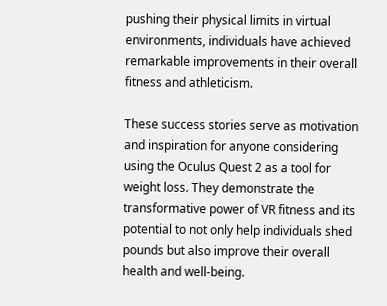pushing their physical limits in virtual environments, individuals have achieved remarkable improvements in their overall fitness and athleticism.

These success stories serve as motivation and inspiration for anyone considering using the Oculus Quest 2 as a tool for weight loss. They demonstrate the transformative power of VR fitness and its potential to not only help individuals shed pounds but also improve their overall health and well-being.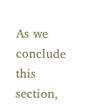As we conclude this section,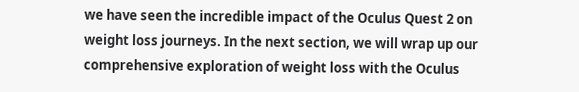we have seen the incredible impact of the Oculus Quest 2 on weight loss journeys. In the next section, we will wrap up our comprehensive exploration of weight loss with the Oculus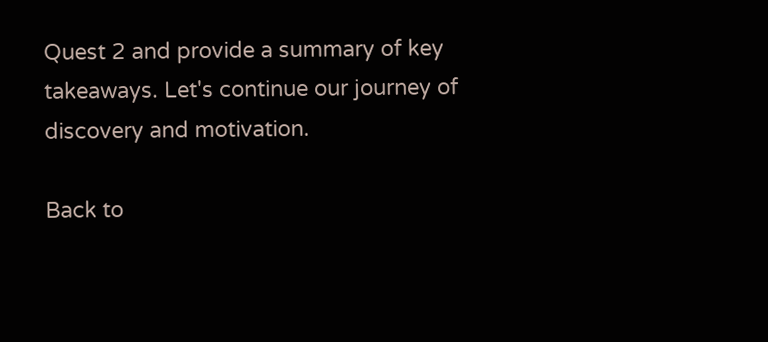Quest 2 and provide a summary of key takeaways. Let's continue our journey of discovery and motivation.

Back to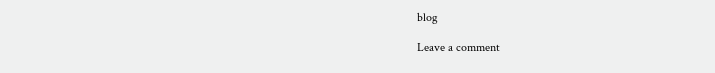blog

Leave a comment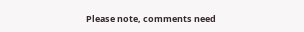Please note, comments need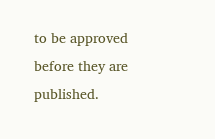to be approved before they are published.